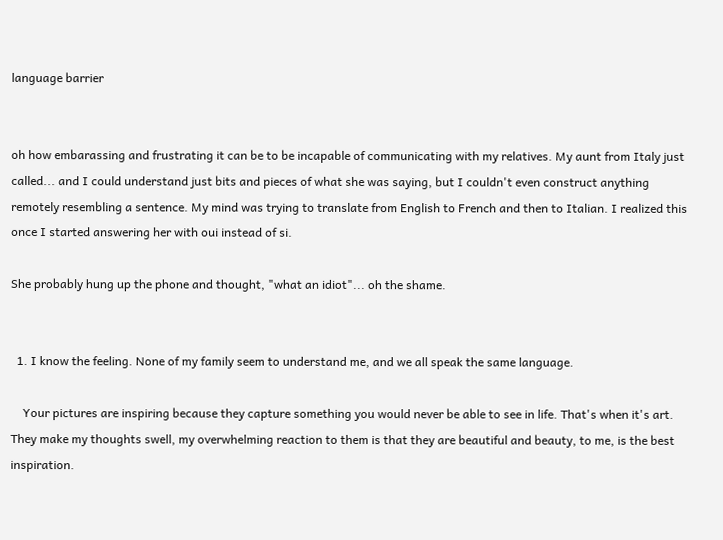language barrier


oh how embarassing and frustrating it can be to be incapable of communicating with my relatives. My aunt from Italy just called... and I could understand just bits and pieces of what she was saying, but I couldn't even construct anything remotely resembling a sentence. My mind was trying to translate from English to French and then to Italian. I realized this once I started answering her with oui instead of si.

She probably hung up the phone and thought, "what an idiot"... oh the shame.


  1. I know the feeling. None of my family seem to understand me, and we all speak the same language.

    Your pictures are inspiring because they capture something you would never be able to see in life. That's when it's art. They make my thoughts swell, my overwhelming reaction to them is that they are beautiful and beauty, to me, is the best inspiration.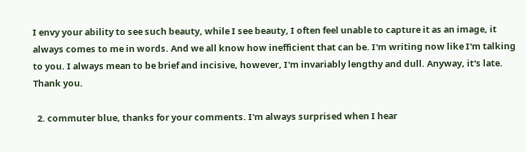I envy your ability to see such beauty, while I see beauty, I often feel unable to capture it as an image, it always comes to me in words. And we all know how inefficient that can be. I'm writing now like I'm talking to you. I always mean to be brief and incisive, however, I'm invariably lengthy and dull. Anyway, it's late. Thank you.

  2. commuter blue, thanks for your comments. I'm always surprised when I hear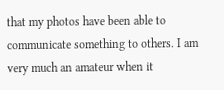that my photos have been able to communicate something to others. I am very much an amateur when it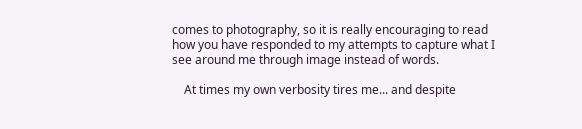comes to photography, so it is really encouraging to read how you have responded to my attempts to capture what I see around me through image instead of words.

    At times my own verbosity tires me... and despite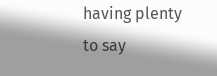having plenty to say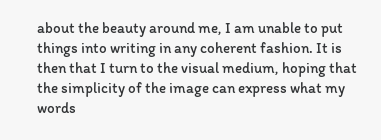about the beauty around me, I am unable to put things into writing in any coherent fashion. It is then that I turn to the visual medium, hoping that the simplicity of the image can express what my words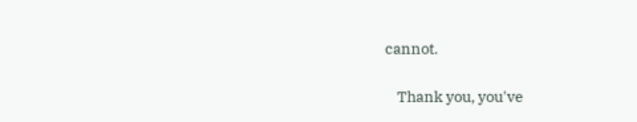cannot.

    Thank you, you've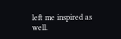left me inspired as well.